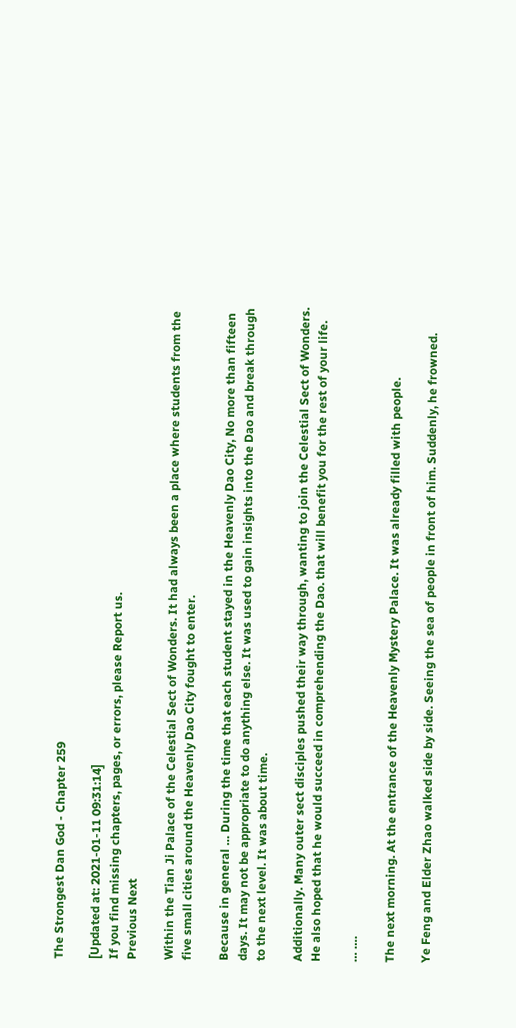The Strongest Dan God - Chapter 259

[Updated at: 2021-01-11 09:31:14]
If you find missing chapters, pages, or errors, please Report us.
Previous Next

Within the Tian Ji Palace of the Celestial Sect of Wonders. It had always been a place where students from the five small cities around the Heavenly Dao City fought to enter.

Because in general … During the time that each student stayed in the Heavenly Dao City, No more than fifteen days. It may not be appropriate to do anything else. It was used to gain insights into the Dao and break through to the next level. It was about time.

Additionally. Many outer sect disciples pushed their way through, wanting to join the Celestial Sect of Wonders. He also hoped that he would succeed in comprehending the Dao. that will benefit you for the rest of your life.

… ….

The next morning. At the entrance of the Heavenly Mystery Palace. It was already filled with people.

Ye Feng and Elder Zhao walked side by side. Seeing the sea of people in front of him. Suddenly, he frowned.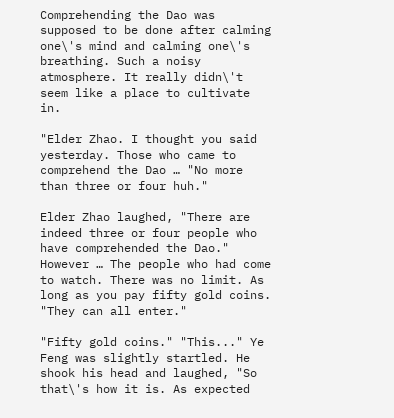Comprehending the Dao was supposed to be done after calming one\'s mind and calming one\'s breathing. Such a noisy atmosphere. It really didn\'t seem like a place to cultivate in.

"Elder Zhao. I thought you said yesterday. Those who came to comprehend the Dao … "No more than three or four huh."

Elder Zhao laughed, "There are indeed three or four people who have comprehended the Dao." However … The people who had come to watch. There was no limit. As long as you pay fifty gold coins. "They can all enter."

"Fifty gold coins." "This..." Ye Feng was slightly startled. He shook his head and laughed, "So that\'s how it is. As expected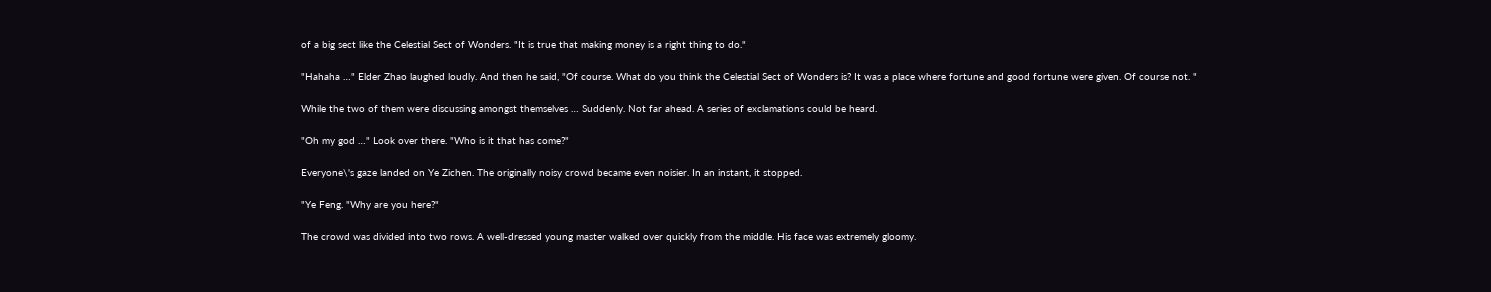of a big sect like the Celestial Sect of Wonders. "It is true that making money is a right thing to do."

"Hahaha …" Elder Zhao laughed loudly. And then he said, "Of course. What do you think the Celestial Sect of Wonders is? It was a place where fortune and good fortune were given. Of course not. "

While the two of them were discussing amongst themselves … Suddenly. Not far ahead. A series of exclamations could be heard.

"Oh my god …" Look over there. "Who is it that has come?"

Everyone\'s gaze landed on Ye Zichen. The originally noisy crowd became even noisier. In an instant, it stopped.

"Ye Feng. "Why are you here?"

The crowd was divided into two rows. A well-dressed young master walked over quickly from the middle. His face was extremely gloomy.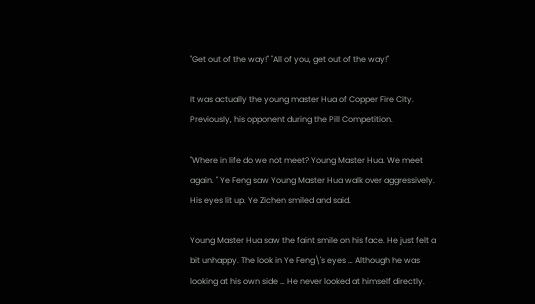"Get out of the way!" "All of you, get out of the way!"

It was actually the young master Hua of Copper Fire City. Previously, his opponent during the Pill Competition.

"Where in life do we not meet? Young Master Hua. We meet again. " Ye Feng saw Young Master Hua walk over aggressively. His eyes lit up. Ye Zichen smiled and said.

Young Master Hua saw the faint smile on his face. He just felt a bit unhappy. The look in Ye Feng\'s eyes … Although he was looking at his own side … He never looked at himself directly.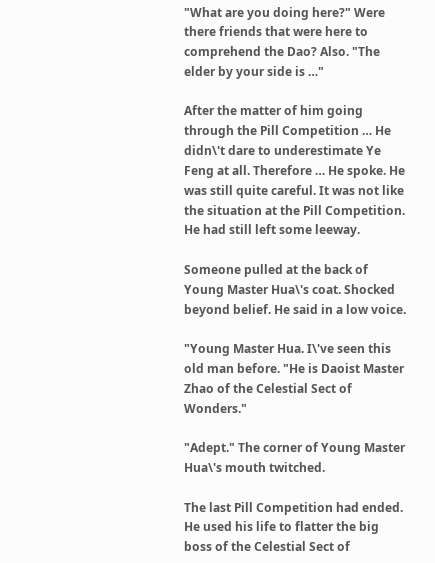"What are you doing here?" Were there friends that were here to comprehend the Dao? Also. "The elder by your side is …"

After the matter of him going through the Pill Competition … He didn\'t dare to underestimate Ye Feng at all. Therefore … He spoke. He was still quite careful. It was not like the situation at the Pill Competition. He had still left some leeway.

Someone pulled at the back of Young Master Hua\'s coat. Shocked beyond belief. He said in a low voice.

"Young Master Hua. I\'ve seen this old man before. "He is Daoist Master Zhao of the Celestial Sect of Wonders."

"Adept." The corner of Young Master Hua\'s mouth twitched.

The last Pill Competition had ended. He used his life to flatter the big boss of the Celestial Sect of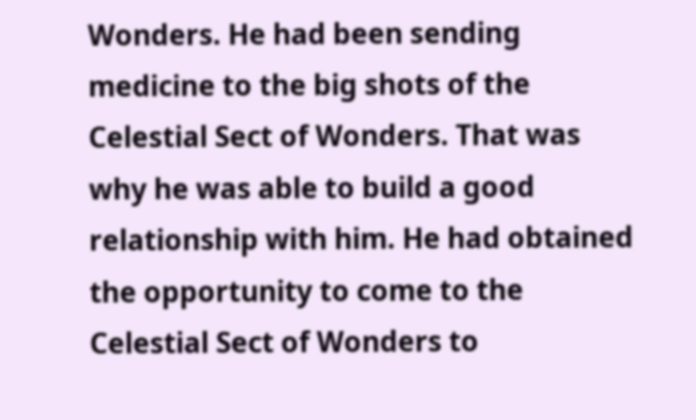Wonders. He had been sending medicine to the big shots of the Celestial Sect of Wonders. That was why he was able to build a good relationship with him. He had obtained the opportunity to come to the Celestial Sect of Wonders to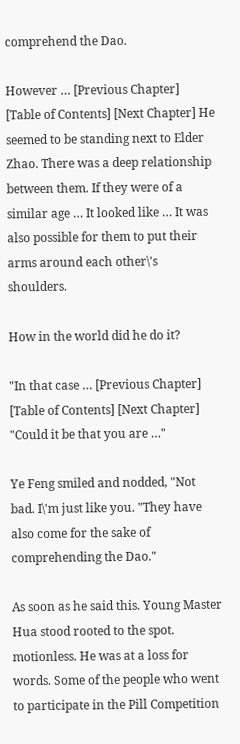comprehend the Dao.

However … [Previous Chapter] [Table of Contents] [Next Chapter] He seemed to be standing next to Elder Zhao. There was a deep relationship between them. If they were of a similar age … It looked like … It was also possible for them to put their arms around each other\'s shoulders.

How in the world did he do it?

"In that case … [Previous Chapter] [Table of Contents] [Next Chapter] "Could it be that you are …"

Ye Feng smiled and nodded, "Not bad. I\'m just like you. "They have also come for the sake of comprehending the Dao."

As soon as he said this. Young Master Hua stood rooted to the spot. motionless. He was at a loss for words. Some of the people who went to participate in the Pill Competition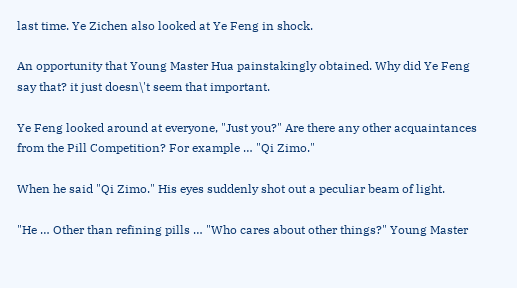last time. Ye Zichen also looked at Ye Feng in shock.

An opportunity that Young Master Hua painstakingly obtained. Why did Ye Feng say that? it just doesn\'t seem that important.

Ye Feng looked around at everyone, "Just you?" Are there any other acquaintances from the Pill Competition? For example … "Qi Zimo."

When he said "Qi Zimo." His eyes suddenly shot out a peculiar beam of light.

"He … Other than refining pills … "Who cares about other things?" Young Master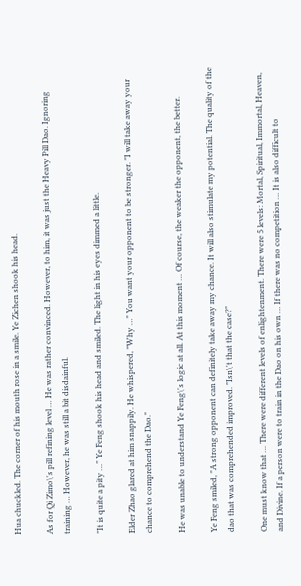Hua chuckled. The corner of his mouth rose in a smile. Ye Zichen shook his head.

As for Qi Zimo\'s pill refining level … He was rather convinced. However, to him, it was just the Heavy Pill Dao. Ignoring training … However, he was still a bit disdainful.

"It is quite a pity …" Ye Feng shook his head and smiled. The light in his eyes dimmed a little.

Elder Zhao glared at him snappily. He whispered, "Why …" You want your opponent to be stronger. "I will take away your chance to comprehend the Dao."

He was unable to understand Ye Feng\'s logic at all. At this moment … Of course, the weaker the opponent, the better.

Ye Feng smiled, "A strong opponent can definitely take away my chance. It will also stimulate my potential. The quality of the dao that was comprehended improved. "Isn\'t that the case?"

One must know that … There were different levels of enlightenment. There were 5 levels: Mortal, Spiritual, Immortal, Heaven, and Divine. If a person were to train in the Dao on his own … If there was no competition … It is also difficult to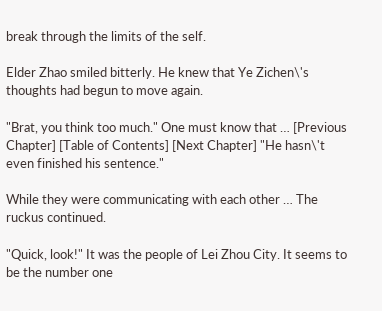break through the limits of the self.

Elder Zhao smiled bitterly. He knew that Ye Zichen\'s thoughts had begun to move again.

"Brat, you think too much." One must know that … [Previous Chapter] [Table of Contents] [Next Chapter] "He hasn\'t even finished his sentence."

While they were communicating with each other … The ruckus continued.

"Quick, look!" It was the people of Lei Zhou City. It seems to be the number one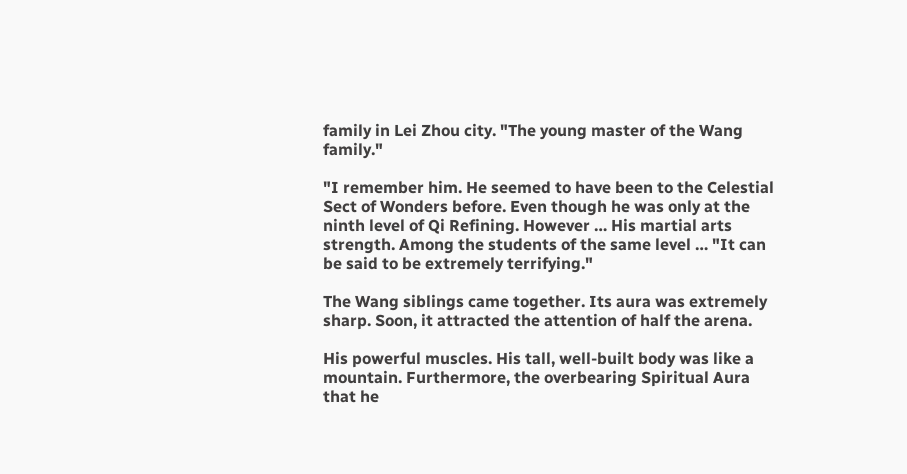family in Lei Zhou city. "The young master of the Wang family."

"I remember him. He seemed to have been to the Celestial Sect of Wonders before. Even though he was only at the ninth level of Qi Refining. However … His martial arts strength. Among the students of the same level … "It can be said to be extremely terrifying."

The Wang siblings came together. Its aura was extremely sharp. Soon, it attracted the attention of half the arena.

His powerful muscles. His tall, well-built body was like a mountain. Furthermore, the overbearing Spiritual Aura that he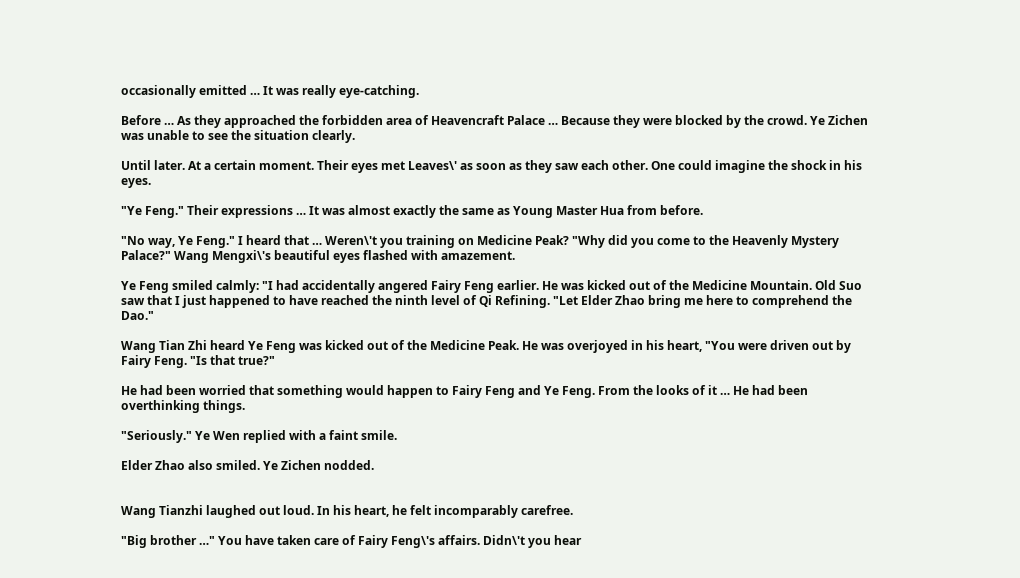occasionally emitted … It was really eye-catching.

Before … As they approached the forbidden area of Heavencraft Palace … Because they were blocked by the crowd. Ye Zichen was unable to see the situation clearly.

Until later. At a certain moment. Their eyes met Leaves\' as soon as they saw each other. One could imagine the shock in his eyes.

"Ye Feng." Their expressions … It was almost exactly the same as Young Master Hua from before.

"No way, Ye Feng." I heard that … Weren\'t you training on Medicine Peak? "Why did you come to the Heavenly Mystery Palace?" Wang Mengxi\'s beautiful eyes flashed with amazement.

Ye Feng smiled calmly: "I had accidentally angered Fairy Feng earlier. He was kicked out of the Medicine Mountain. Old Suo saw that I just happened to have reached the ninth level of Qi Refining. "Let Elder Zhao bring me here to comprehend the Dao."

Wang Tian Zhi heard Ye Feng was kicked out of the Medicine Peak. He was overjoyed in his heart, "You were driven out by Fairy Feng. "Is that true?"

He had been worried that something would happen to Fairy Feng and Ye Feng. From the looks of it … He had been overthinking things.

"Seriously." Ye Wen replied with a faint smile.

Elder Zhao also smiled. Ye Zichen nodded.


Wang Tianzhi laughed out loud. In his heart, he felt incomparably carefree.

"Big brother …" You have taken care of Fairy Feng\'s affairs. Didn\'t you hear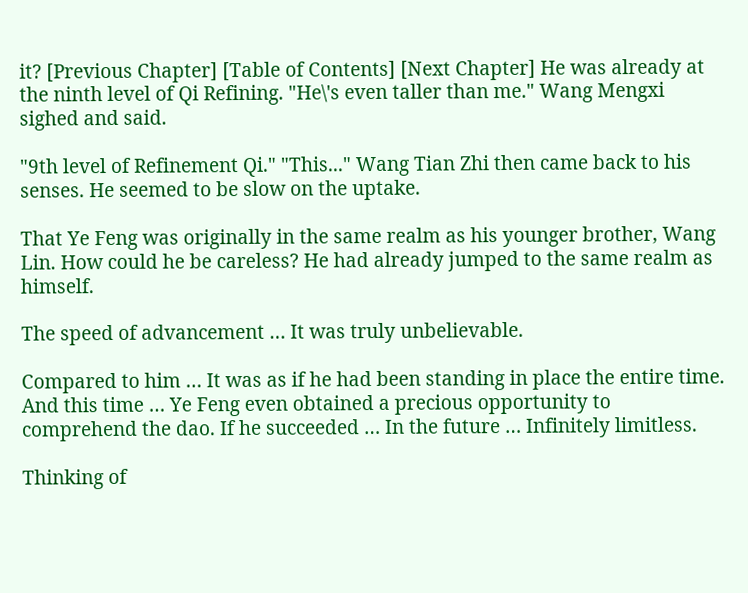it? [Previous Chapter] [Table of Contents] [Next Chapter] He was already at the ninth level of Qi Refining. "He\'s even taller than me." Wang Mengxi sighed and said.

"9th level of Refinement Qi." "This..." Wang Tian Zhi then came back to his senses. He seemed to be slow on the uptake.

That Ye Feng was originally in the same realm as his younger brother, Wang Lin. How could he be careless? He had already jumped to the same realm as himself.

The speed of advancement … It was truly unbelievable.

Compared to him … It was as if he had been standing in place the entire time. And this time … Ye Feng even obtained a precious opportunity to comprehend the dao. If he succeeded … In the future … Infinitely limitless.

Thinking of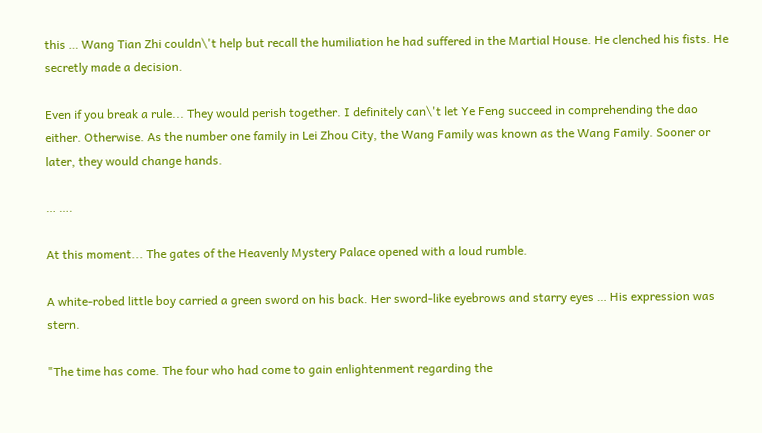this … Wang Tian Zhi couldn\'t help but recall the humiliation he had suffered in the Martial House. He clenched his fists. He secretly made a decision.

Even if you break a rule... They would perish together. I definitely can\'t let Ye Feng succeed in comprehending the dao either. Otherwise. As the number one family in Lei Zhou City, the Wang Family was known as the Wang Family. Sooner or later, they would change hands.

… ….

At this moment... The gates of the Heavenly Mystery Palace opened with a loud rumble.

A white-robed little boy carried a green sword on his back. Her sword-like eyebrows and starry eyes … His expression was stern.

"The time has come. The four who had come to gain enlightenment regarding the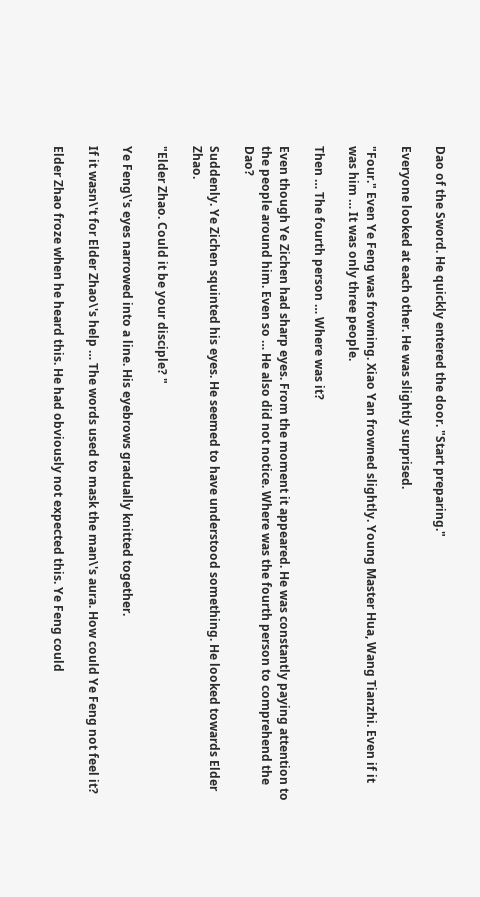Dao of the Sword. He quickly entered the door. "Start preparing."

Everyone looked at each other. He was slightly surprised.

"Four." Even Ye Feng was frowning. Xiao Yan frowned slightly. Young Master Hua, Wang Tianzhi. Even if it was him … It was only three people.

Then … The fourth person … Where was it?

Even though Ye Zichen had sharp eyes. From the moment it appeared. He was constantly paying attention to the people around him. Even so … He also did not notice. Where was the fourth person to comprehend the Dao?

Suddenly. Ye Zichen squinted his eyes. He seemed to have understood something. He looked towards Elder Zhao.

"Elder Zhao. Could it be your disciple? "

Ye Feng\'s eyes narrowed into a line. His eyebrows gradually knitted together.

If it wasn\'t for Elder Zhao\'s help … The words used to mask the man\'s aura. How could Ye Feng not feel it?

Elder Zhao froze when he heard this. He had obviously not expected this. Ye Feng could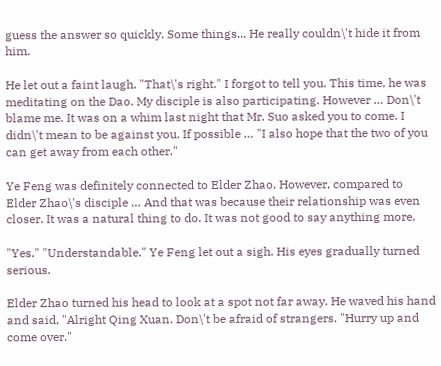guess the answer so quickly. Some things... He really couldn\'t hide it from him.

He let out a faint laugh. "That\'s right." I forgot to tell you. This time, he was meditating on the Dao. My disciple is also participating. However … Don\'t blame me. It was on a whim last night that Mr. Suo asked you to come. I didn\'t mean to be against you. If possible … "I also hope that the two of you can get away from each other."

Ye Feng was definitely connected to Elder Zhao. However, compared to Elder Zhao\'s disciple … And that was because their relationship was even closer. It was a natural thing to do. It was not good to say anything more.

"Yes." "Understandable." Ye Feng let out a sigh. His eyes gradually turned serious.

Elder Zhao turned his head to look at a spot not far away. He waved his hand and said, "Alright Qing Xuan. Don\'t be afraid of strangers. "Hurry up and come over."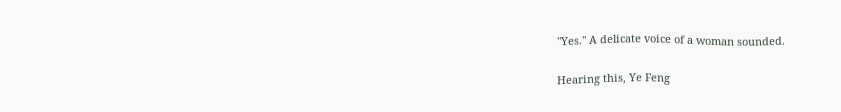"Yes." A delicate voice of a woman sounded.

Hearing this, Ye Feng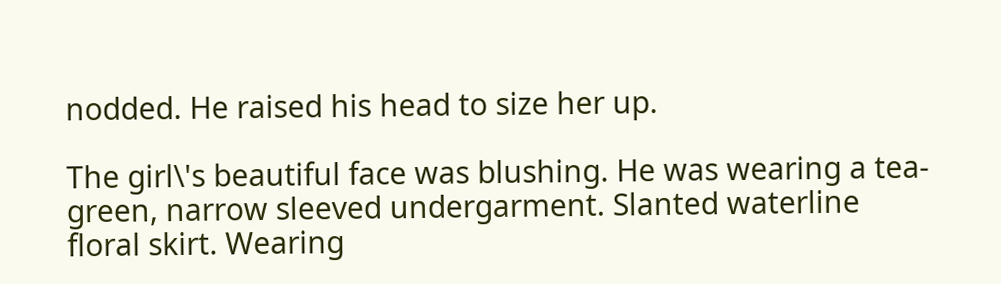nodded. He raised his head to size her up.

The girl\'s beautiful face was blushing. He was wearing a tea-green, narrow sleeved undergarment. Slanted waterline floral skirt. Wearing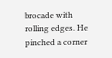brocade with rolling edges. He pinched a corner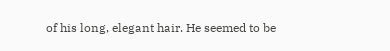of his long, elegant hair. He seemed to be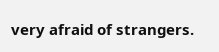very afraid of strangers.